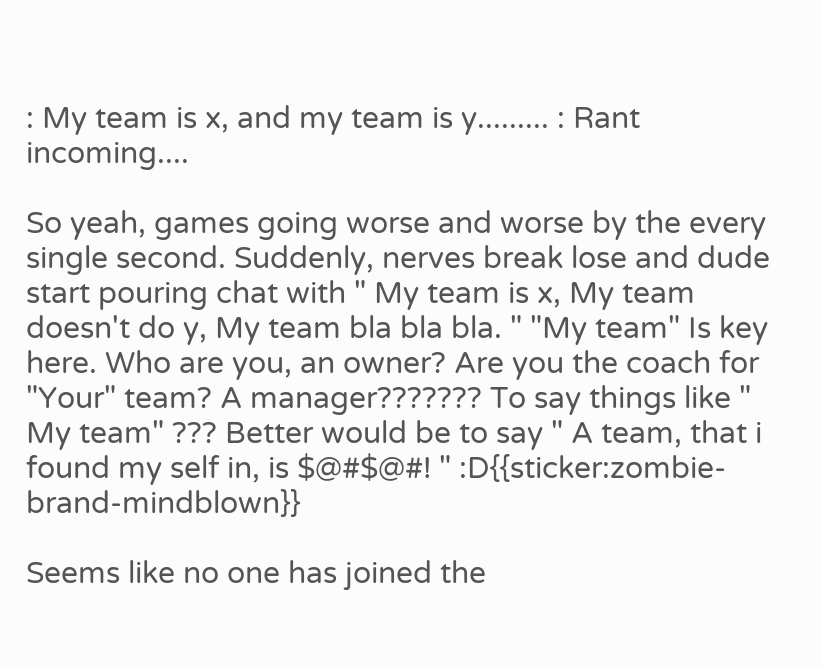: My team is x, and my team is y......... : Rant incoming....

So yeah, games going worse and worse by the every single second. Suddenly, nerves break lose and dude start pouring chat with " My team is x, My team doesn't do y, My team bla bla bla. " "My team" Is key here. Who are you, an owner? Are you the coach for "Your" team? A manager??????? To say things like " My team" ??? Better would be to say " A team, that i found my self in, is $@#$@#! " :D{{sticker:zombie-brand-mindblown}}

Seems like no one has joined the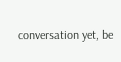conversation yet, be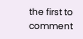the first to comment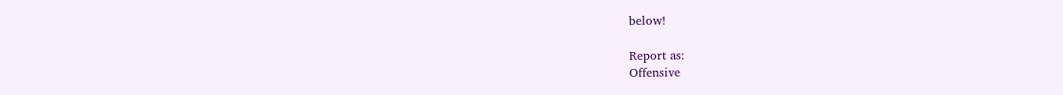below!

Report as:
Offensive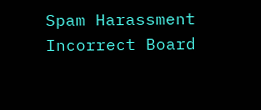Spam Harassment Incorrect Board